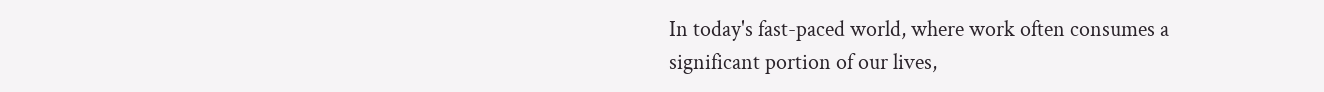In today's fast-paced world, where work often consumes a significant portion of our lives,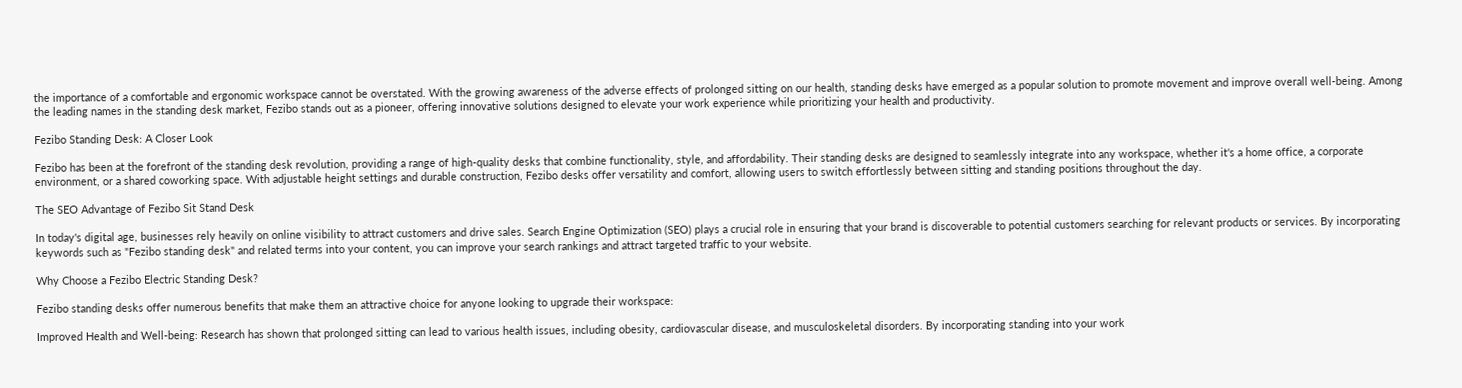the importance of a comfortable and ergonomic workspace cannot be overstated. With the growing awareness of the adverse effects of prolonged sitting on our health, standing desks have emerged as a popular solution to promote movement and improve overall well-being. Among the leading names in the standing desk market, Fezibo stands out as a pioneer, offering innovative solutions designed to elevate your work experience while prioritizing your health and productivity.

Fezibo Standing Desk: A Closer Look

Fezibo has been at the forefront of the standing desk revolution, providing a range of high-quality desks that combine functionality, style, and affordability. Their standing desks are designed to seamlessly integrate into any workspace, whether it's a home office, a corporate environment, or a shared coworking space. With adjustable height settings and durable construction, Fezibo desks offer versatility and comfort, allowing users to switch effortlessly between sitting and standing positions throughout the day.

The SEO Advantage of Fezibo Sit Stand Desk

In today's digital age, businesses rely heavily on online visibility to attract customers and drive sales. Search Engine Optimization (SEO) plays a crucial role in ensuring that your brand is discoverable to potential customers searching for relevant products or services. By incorporating keywords such as "Fezibo standing desk" and related terms into your content, you can improve your search rankings and attract targeted traffic to your website.

Why Choose a Fezibo Electric Standing Desk?

Fezibo standing desks offer numerous benefits that make them an attractive choice for anyone looking to upgrade their workspace:

Improved Health and Well-being: Research has shown that prolonged sitting can lead to various health issues, including obesity, cardiovascular disease, and musculoskeletal disorders. By incorporating standing into your work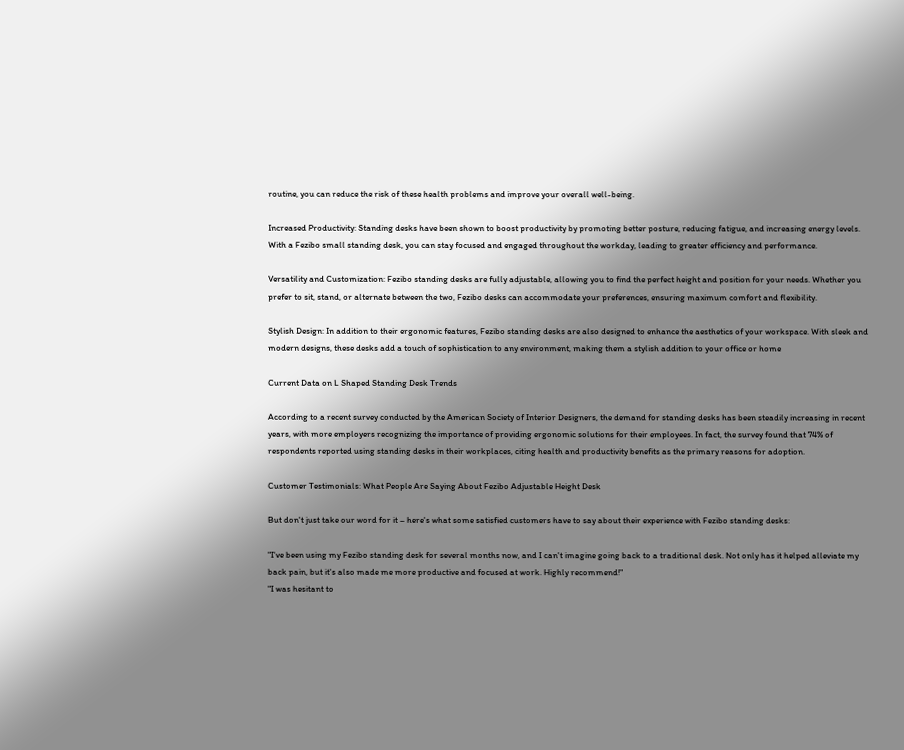routine, you can reduce the risk of these health problems and improve your overall well-being.

Increased Productivity: Standing desks have been shown to boost productivity by promoting better posture, reducing fatigue, and increasing energy levels. With a Fezibo small standing desk, you can stay focused and engaged throughout the workday, leading to greater efficiency and performance.

Versatility and Customization: Fezibo standing desks are fully adjustable, allowing you to find the perfect height and position for your needs. Whether you prefer to sit, stand, or alternate between the two, Fezibo desks can accommodate your preferences, ensuring maximum comfort and flexibility.

Stylish Design: In addition to their ergonomic features, Fezibo standing desks are also designed to enhance the aesthetics of your workspace. With sleek and modern designs, these desks add a touch of sophistication to any environment, making them a stylish addition to your office or home

Current Data on L Shaped Standing Desk Trends

According to a recent survey conducted by the American Society of Interior Designers, the demand for standing desks has been steadily increasing in recent years, with more employers recognizing the importance of providing ergonomic solutions for their employees. In fact, the survey found that 74% of respondents reported using standing desks in their workplaces, citing health and productivity benefits as the primary reasons for adoption.

Customer Testimonials: What People Are Saying About Fezibo Adjustable Height Desk

But don't just take our word for it – here's what some satisfied customers have to say about their experience with Fezibo standing desks:

"I've been using my Fezibo standing desk for several months now, and I can't imagine going back to a traditional desk. Not only has it helped alleviate my back pain, but it's also made me more productive and focused at work. Highly recommend!"
"I was hesitant to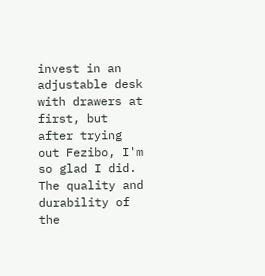invest in an adjustable desk with drawers at first, but after trying out Fezibo, I'm so glad I did. The quality and durability of the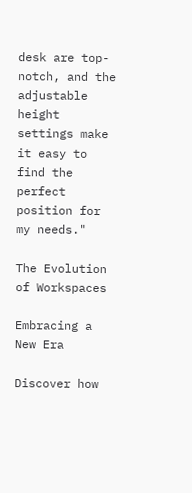desk are top-notch, and the adjustable height settings make it easy to find the perfect position for my needs."

The Evolution of Workspaces

Embracing a New Era

Discover how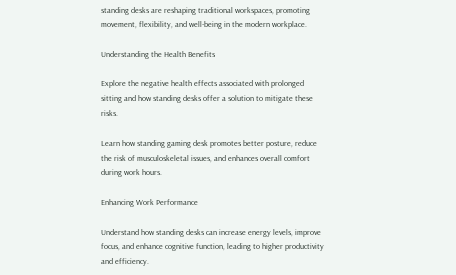standing desks are reshaping traditional workspaces, promoting movement, flexibility, and well-being in the modern workplace.

Understanding the Health Benefits

Explore the negative health effects associated with prolonged sitting and how standing desks offer a solution to mitigate these risks.

Learn how standing gaming desk promotes better posture, reduce the risk of musculoskeletal issues, and enhances overall comfort during work hours.

Enhancing Work Performance

Understand how standing desks can increase energy levels, improve focus, and enhance cognitive function, leading to higher productivity and efficiency.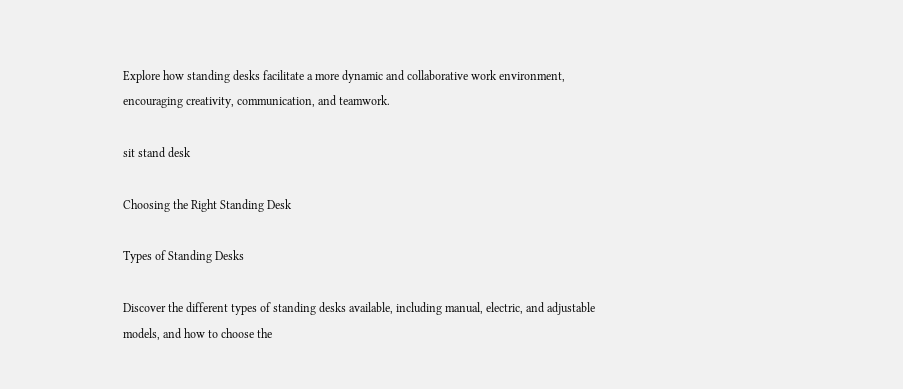Explore how standing desks facilitate a more dynamic and collaborative work environment, encouraging creativity, communication, and teamwork.

sit stand desk

Choosing the Right Standing Desk

Types of Standing Desks

Discover the different types of standing desks available, including manual, electric, and adjustable models, and how to choose the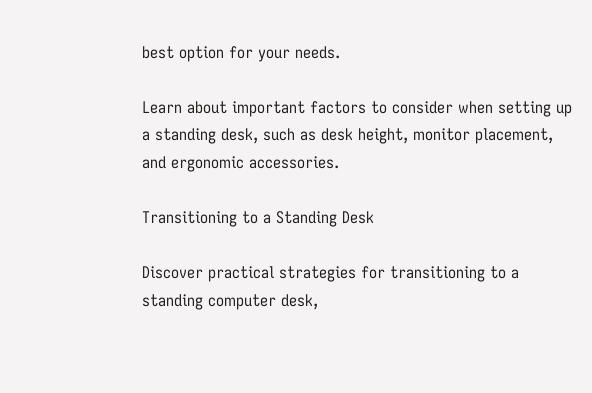best option for your needs.

Learn about important factors to consider when setting up a standing desk, such as desk height, monitor placement, and ergonomic accessories.

Transitioning to a Standing Desk

Discover practical strategies for transitioning to a standing computer desk,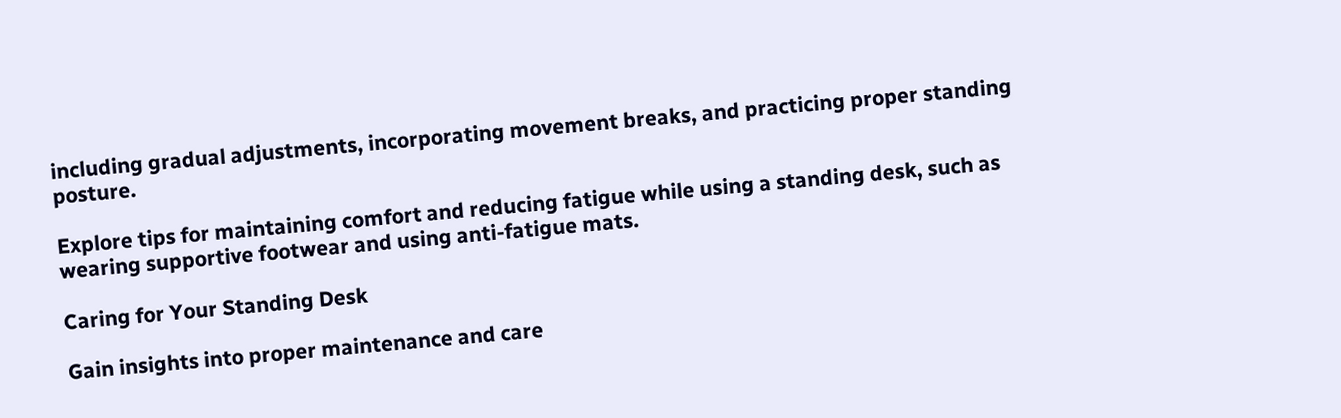including gradual adjustments, incorporating movement breaks, and practicing proper standing posture.

Explore tips for maintaining comfort and reducing fatigue while using a standing desk, such as wearing supportive footwear and using anti-fatigue mats.

Caring for Your Standing Desk

Gain insights into proper maintenance and care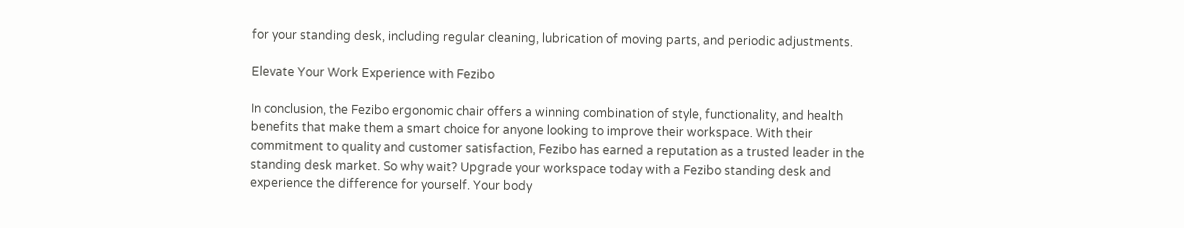for your standing desk, including regular cleaning, lubrication of moving parts, and periodic adjustments.

Elevate Your Work Experience with Fezibo

In conclusion, the Fezibo ergonomic chair offers a winning combination of style, functionality, and health benefits that make them a smart choice for anyone looking to improve their workspace. With their commitment to quality and customer satisfaction, Fezibo has earned a reputation as a trusted leader in the standing desk market. So why wait? Upgrade your workspace today with a Fezibo standing desk and experience the difference for yourself. Your body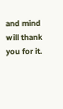and mind will thank you for it.